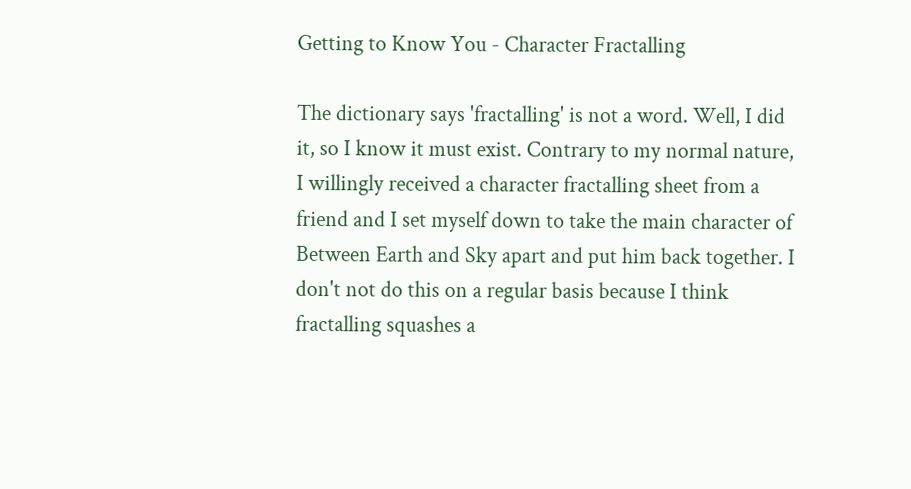Getting to Know You - Character Fractalling

The dictionary says 'fractalling' is not a word. Well, I did it, so I know it must exist. Contrary to my normal nature, I willingly received a character fractalling sheet from a friend and I set myself down to take the main character of Between Earth and Sky apart and put him back together. I don't not do this on a regular basis because I think fractalling squashes a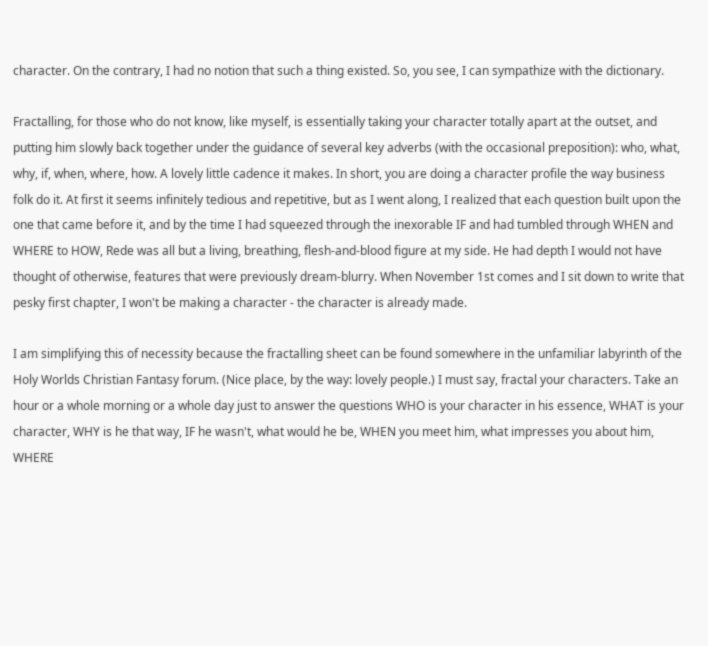character. On the contrary, I had no notion that such a thing existed. So, you see, I can sympathize with the dictionary.

Fractalling, for those who do not know, like myself, is essentially taking your character totally apart at the outset, and putting him slowly back together under the guidance of several key adverbs (with the occasional preposition): who, what, why, if, when, where, how. A lovely little cadence it makes. In short, you are doing a character profile the way business folk do it. At first it seems infinitely tedious and repetitive, but as I went along, I realized that each question built upon the one that came before it, and by the time I had squeezed through the inexorable IF and had tumbled through WHEN and WHERE to HOW, Rede was all but a living, breathing, flesh-and-blood figure at my side. He had depth I would not have thought of otherwise, features that were previously dream-blurry. When November 1st comes and I sit down to write that pesky first chapter, I won't be making a character - the character is already made.

I am simplifying this of necessity because the fractalling sheet can be found somewhere in the unfamiliar labyrinth of the Holy Worlds Christian Fantasy forum. (Nice place, by the way: lovely people.) I must say, fractal your characters. Take an hour or a whole morning or a whole day just to answer the questions WHO is your character in his essence, WHAT is your character, WHY is he that way, IF he wasn't, what would he be, WHEN you meet him, what impresses you about him, WHERE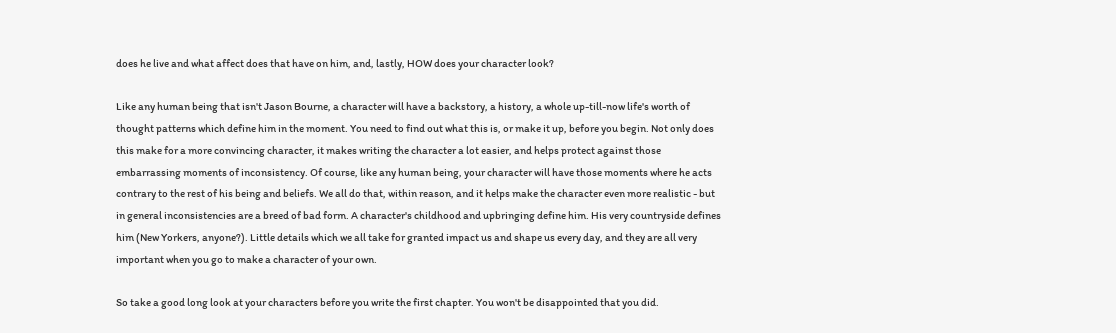does he live and what affect does that have on him, and, lastly, HOW does your character look?

Like any human being that isn't Jason Bourne, a character will have a backstory, a history, a whole up-till-now life's worth of thought patterns which define him in the moment. You need to find out what this is, or make it up, before you begin. Not only does this make for a more convincing character, it makes writing the character a lot easier, and helps protect against those embarrassing moments of inconsistency. Of course, like any human being, your character will have those moments where he acts contrary to the rest of his being and beliefs. We all do that, within reason, and it helps make the character even more realistic - but in general inconsistencies are a breed of bad form. A character's childhood and upbringing define him. His very countryside defines him (New Yorkers, anyone?). Little details which we all take for granted impact us and shape us every day, and they are all very important when you go to make a character of your own.

So take a good long look at your characters before you write the first chapter. You won't be disappointed that you did.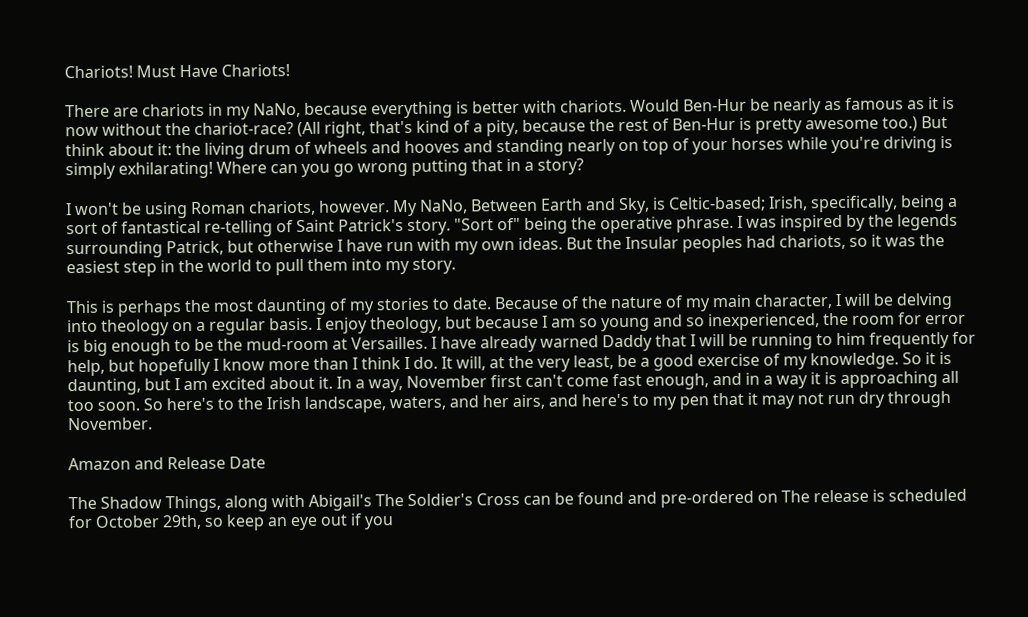Chariots! Must Have Chariots!

There are chariots in my NaNo, because everything is better with chariots. Would Ben-Hur be nearly as famous as it is now without the chariot-race? (All right, that's kind of a pity, because the rest of Ben-Hur is pretty awesome too.) But think about it: the living drum of wheels and hooves and standing nearly on top of your horses while you're driving is simply exhilarating! Where can you go wrong putting that in a story?

I won't be using Roman chariots, however. My NaNo, Between Earth and Sky, is Celtic-based; Irish, specifically, being a sort of fantastical re-telling of Saint Patrick's story. "Sort of" being the operative phrase. I was inspired by the legends surrounding Patrick, but otherwise I have run with my own ideas. But the Insular peoples had chariots, so it was the easiest step in the world to pull them into my story.

This is perhaps the most daunting of my stories to date. Because of the nature of my main character, I will be delving into theology on a regular basis. I enjoy theology, but because I am so young and so inexperienced, the room for error is big enough to be the mud-room at Versailles. I have already warned Daddy that I will be running to him frequently for help, but hopefully I know more than I think I do. It will, at the very least, be a good exercise of my knowledge. So it is daunting, but I am excited about it. In a way, November first can't come fast enough, and in a way it is approaching all too soon. So here's to the Irish landscape, waters, and her airs, and here's to my pen that it may not run dry through November.

Amazon and Release Date

The Shadow Things, along with Abigail's The Soldier's Cross can be found and pre-ordered on The release is scheduled for October 29th, so keep an eye out if you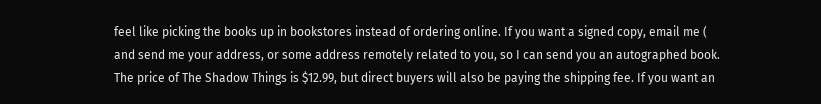feel like picking the books up in bookstores instead of ordering online. If you want a signed copy, email me ( and send me your address, or some address remotely related to you, so I can send you an autographed book. The price of The Shadow Things is $12.99, but direct buyers will also be paying the shipping fee. If you want an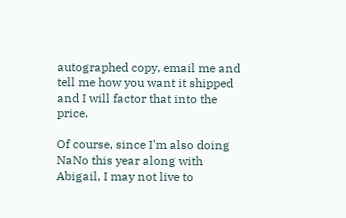autographed copy, email me and tell me how you want it shipped and I will factor that into the price.

Of course, since I'm also doing NaNo this year along with Abigail, I may not live to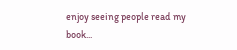enjoy seeing people read my book...